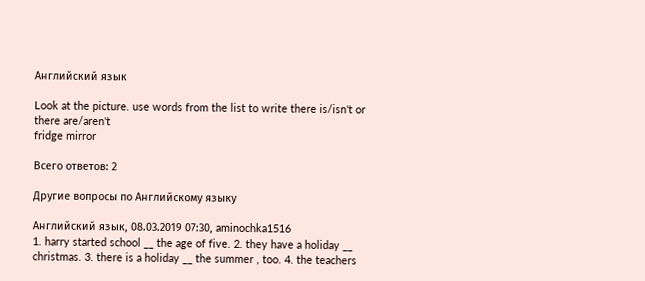Английский язык

Look at the picture. use words from the list to write there is/isn't or there are/aren't
fridge mirror

Всего ответов: 2

Другие вопросы по Английскому языку

Английский язык, 08.03.2019 07:30, aminochka1516
1. harry started school __ the age of five. 2. they have a holiday __ christmas. 3. there is a holiday __ the summer , too. 4. the teachers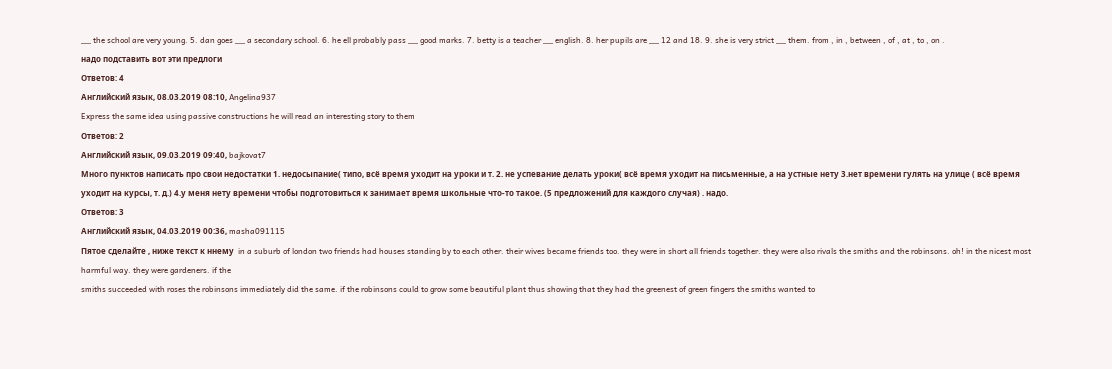__ the school are very young. 5. dan goes __ a secondary school. 6. he ell probably pass __ good marks. 7. betty is a teacher __ english. 8. her pupils are __ 12 and 18. 9. she is very strict __ them. from , in , between , of , at , to , on .
надо подставить вот эти предлоги
Ответов: 4
Английский язык, 08.03.2019 08:10, Angelina937
Express the same idea using passive constructions he will read an interesting story to them
Ответов: 2
Английский язык, 09.03.2019 09:40, bajkovat7
Много пунктов написать про свои недостатки 1. недосыпание( типо, всё время уходит на уроки и т. 2. не успевание делать уроки( всё время уходит на письменные, а на устные нету 3.нет времени гулять на улице ( всё время
уходит на курсы, т. д.) 4.у меня нету времени чтобы подготовиться к занимает время школьные что-то такое. (5 предложений для каждого случая) . надо.
Ответов: 3
Английский язык, 04.03.2019 00:36, masha091115
Пятое сделайте , ниже текст к ннему  in a suburb of london two friends had houses standing by to each other. their wives became friends too. they were in short all friends together. they were also rivals the smiths and the robinsons. oh! in the nicest most harmful way. they were gardeners. if the
smiths succeeded with roses the robinsons immediately did the same. if the robinsons could to grow some beautiful plant thus showing that they had the greenest of green fingers the smiths wanted to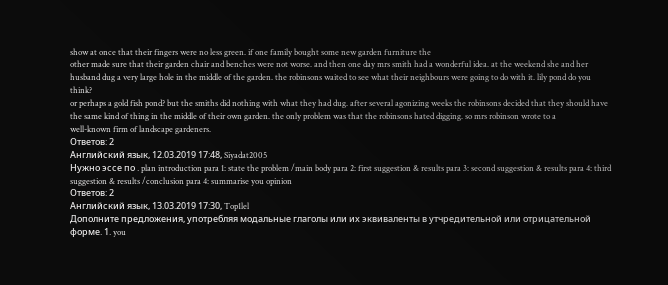show at once that their fingers were no less green. if one family bought some new garden furniture the
other made sure that their garden chair and benches were not worse. and then one day mrs smith had a wonderful idea. at the weekend she and her husband dug a very large hole in the middle of the garden. the robinsons waited to see what their neighbours were going to do with it. lily pond do you think?
or perhaps a gold fish pond? but the smiths did nothing with what they had dug. after several agonizing weeks the robinsons decided that they should have the same kind of thing in the middle of their own garden. the only problem was that the robinsons hated digging. so mrs robinson wrote to a
well-known firm of landscape gardeners.
Ответов: 2
Английский язык, 12.03.2019 17:48, Siyadat2005
Нужно эссе по . plan introduction para 1: state the problem /main body para 2: first suggestion & results para 3: second suggestion & results para 4: third suggestion & results /conclusion para 4: summarise you opinion
Ответов: 2
Английский язык, 13.03.2019 17:30, Top1lel
Дополните предложения, употребляя модальные глаголы или их эквиваленты в утчредительной или отрицательной форме. 1. you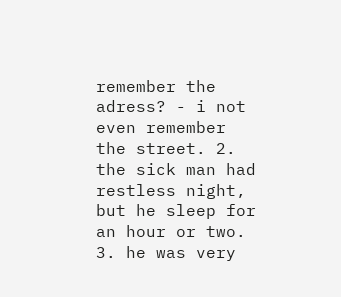remember the adress? - i not even remember the street. 2. the sick man had restless night, but he sleep for an hour or two. 3. he was very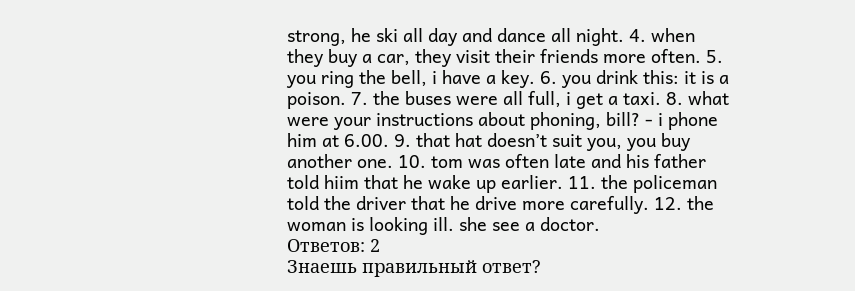strong, he ski all day and dance all night. 4. when they buy a car, they visit their friends more often. 5. you ring the bell, i have a key. 6. you drink this: it is a poison. 7. the buses were all full, i get a taxi. 8. what were your instructions about phoning, bill? - i phone him at 6.00. 9. that hat doesn’t suit you, you buy another one. 10. tom was often late and his father told hiim that he wake up earlier. 11. the policeman told the driver that he drive more carefully. 12. the woman is looking ill. she see a doctor.
Ответов: 2
Знаешь правильный ответ?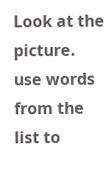Look at the picture. use words from the list to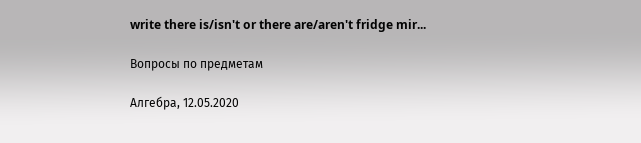write there is/isn't or there are/aren't fridge mir...

Вопросы по предметам

Алгебра, 12.05.2020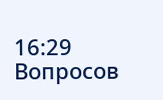16:29
Вопросов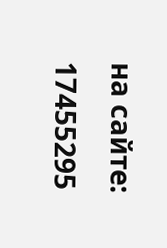на сайте: 17455295